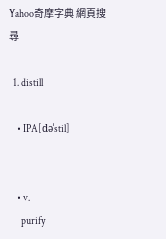Yahoo奇摩字典 網頁搜尋

  1. distill

    • IPA[dəˈstil]


    • v.
      purify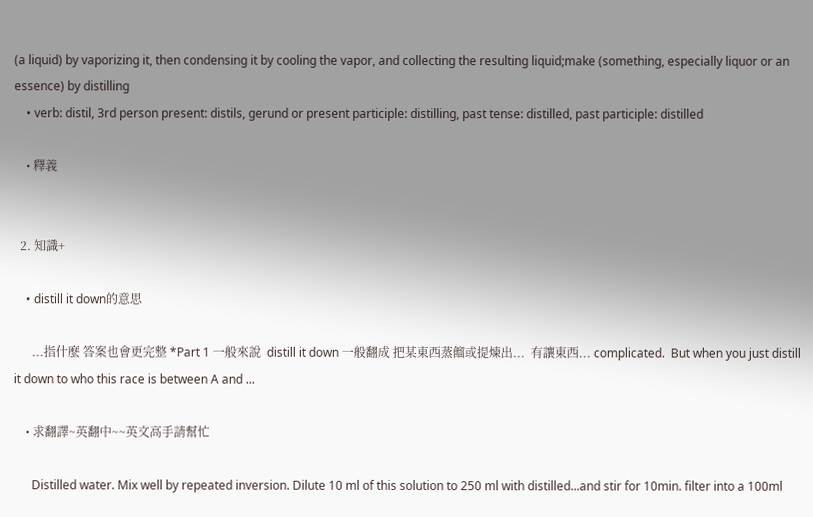(a liquid) by vaporizing it, then condensing it by cooling the vapor, and collecting the resulting liquid;make (something, especially liquor or an essence) by distilling
    • verb: distil, 3rd person present: distils, gerund or present participle: distilling, past tense: distilled, past participle: distilled

    • 釋義


  2. 知識+

    • distill it down的意思

      ...指什麼 答案也會更完整 *Part 1 一般來說  distill it down 一般翻成 把某東西蒸餾或提煉出...  有讓東西... complicated.  But when you just distill it down to who this race is between A and ...

    • 求翻譯~英翻中~~英文高手請幫忙

      Distilled water. Mix well by repeated inversion. Dilute 10 ml of this solution to 250 ml with distilled...and stir for 10min. filter into a 100ml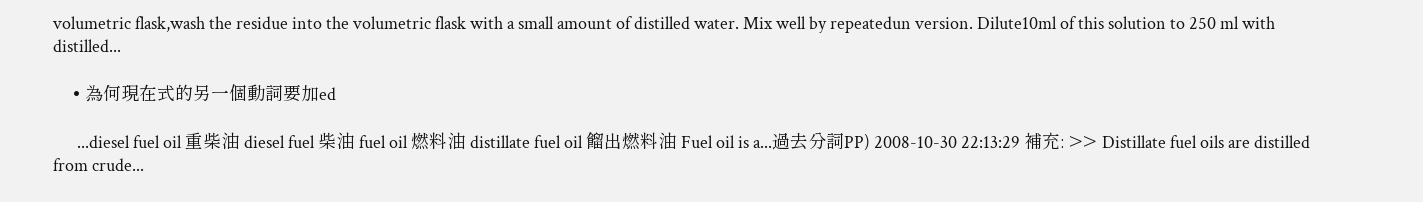volumetric flask,wash the residue into the volumetric flask with a small amount of distilled water. Mix well by repeatedun version. Dilute10ml of this solution to 250 ml with distilled...

    • 為何現在式的另一個動詞要加ed

      ...diesel fuel oil 重柴油 diesel fuel 柴油 fuel oil 燃料油 distillate fuel oil 餾出燃料油 Fuel oil is a...過去分詞PP) 2008-10-30 22:13:29 補充: >> Distillate fuel oils are distilled from crude...